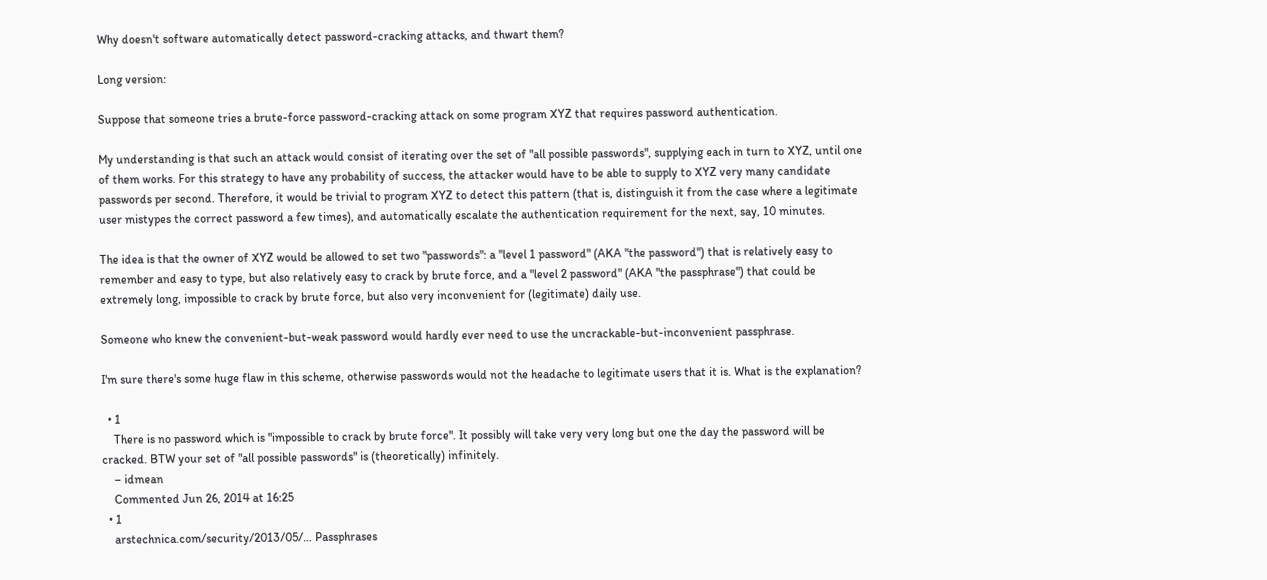Why doesn't software automatically detect password-cracking attacks, and thwart them?

Long version:

Suppose that someone tries a brute-force password-cracking attack on some program XYZ that requires password authentication.

My understanding is that such an attack would consist of iterating over the set of "all possible passwords", supplying each in turn to XYZ, until one of them works. For this strategy to have any probability of success, the attacker would have to be able to supply to XYZ very many candidate passwords per second. Therefore, it would be trivial to program XYZ to detect this pattern (that is, distinguish it from the case where a legitimate user mistypes the correct password a few times), and automatically escalate the authentication requirement for the next, say, 10 minutes.

The idea is that the owner of XYZ would be allowed to set two "passwords": a "level 1 password" (AKA "the password") that is relatively easy to remember and easy to type, but also relatively easy to crack by brute force, and a "level 2 password" (AKA "the passphrase") that could be extremely long, impossible to crack by brute force, but also very inconvenient for (legitimate) daily use.

Someone who knew the convenient-but-weak password would hardly ever need to use the uncrackable-but-inconvenient passphrase.

I'm sure there's some huge flaw in this scheme, otherwise passwords would not the headache to legitimate users that it is. What is the explanation?

  • 1
    There is no password which is "impossible to crack by brute force". It possibly will take very very long but one the day the password will be cracked. BTW your set of "all possible passwords" is (theoretically) infinitely.
    – idmean
    Commented Jun 26, 2014 at 16:25
  • 1
    arstechnica.com/security/2013/05/… Passphrases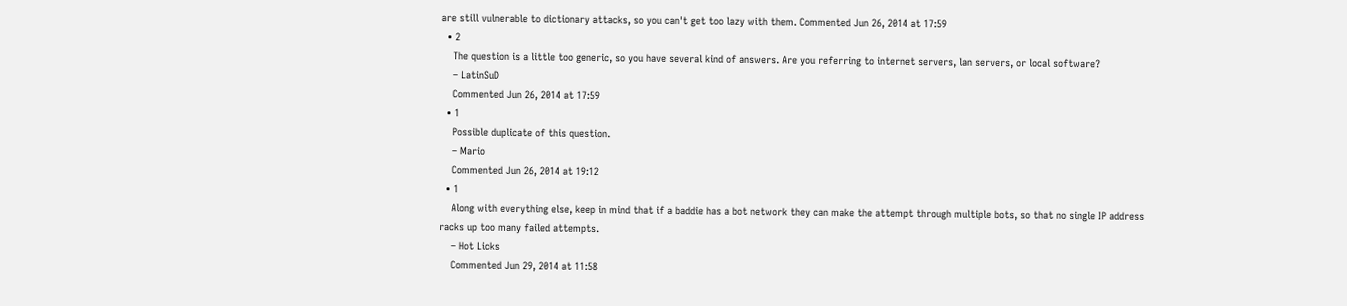are still vulnerable to dictionary attacks, so you can't get too lazy with them. Commented Jun 26, 2014 at 17:59
  • 2
    The question is a little too generic, so you have several kind of answers. Are you referring to internet servers, lan servers, or local software?
    – LatinSuD
    Commented Jun 26, 2014 at 17:59
  • 1
    Possible duplicate of this question.
    – Mario
    Commented Jun 26, 2014 at 19:12
  • 1
    Along with everything else, keep in mind that if a baddie has a bot network they can make the attempt through multiple bots, so that no single IP address racks up too many failed attempts.
    – Hot Licks
    Commented Jun 29, 2014 at 11:58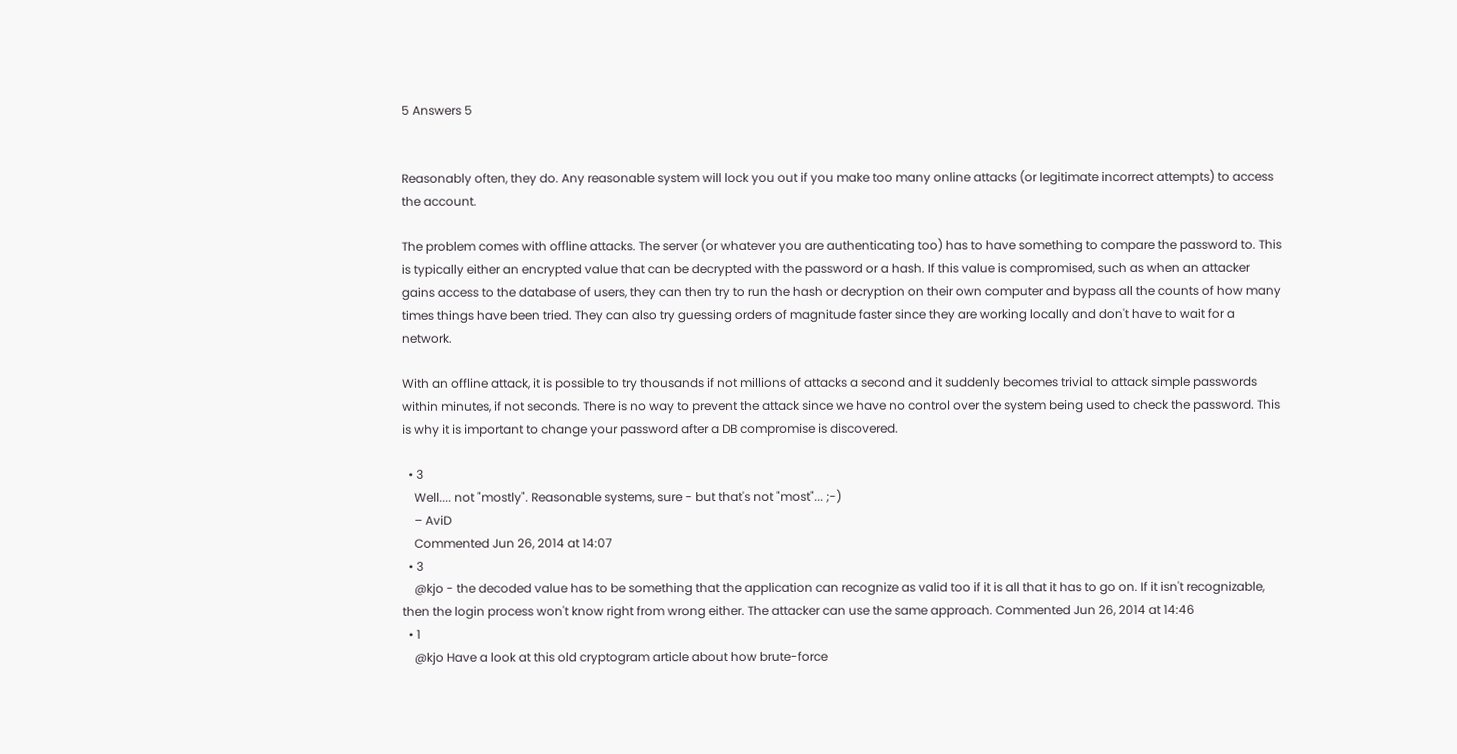5 Answers 5


Reasonably often, they do. Any reasonable system will lock you out if you make too many online attacks (or legitimate incorrect attempts) to access the account.

The problem comes with offline attacks. The server (or whatever you are authenticating too) has to have something to compare the password to. This is typically either an encrypted value that can be decrypted with the password or a hash. If this value is compromised, such as when an attacker gains access to the database of users, they can then try to run the hash or decryption on their own computer and bypass all the counts of how many times things have been tried. They can also try guessing orders of magnitude faster since they are working locally and don't have to wait for a network.

With an offline attack, it is possible to try thousands if not millions of attacks a second and it suddenly becomes trivial to attack simple passwords within minutes, if not seconds. There is no way to prevent the attack since we have no control over the system being used to check the password. This is why it is important to change your password after a DB compromise is discovered.

  • 3
    Well.... not "mostly". Reasonable systems, sure - but that's not "most"... ;-)
    – AviD
    Commented Jun 26, 2014 at 14:07
  • 3
    @kjo - the decoded value has to be something that the application can recognize as valid too if it is all that it has to go on. If it isn't recognizable, then the login process won't know right from wrong either. The attacker can use the same approach. Commented Jun 26, 2014 at 14:46
  • 1
    @kjo Have a look at this old cryptogram article about how brute-force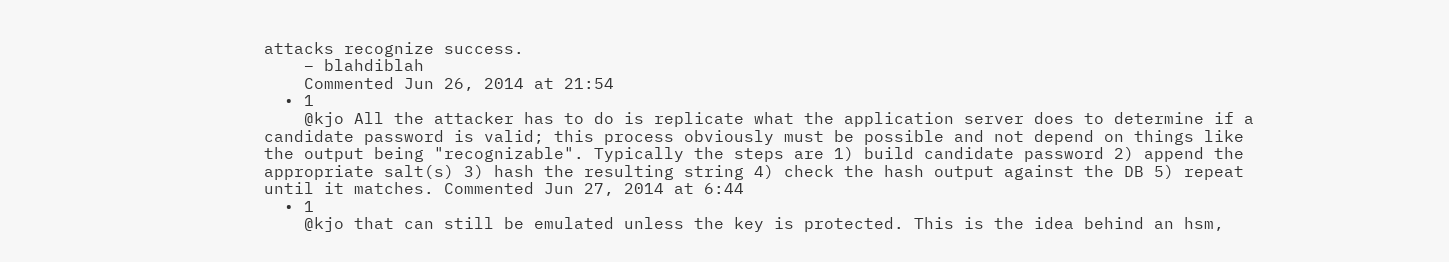attacks recognize success.
    – blahdiblah
    Commented Jun 26, 2014 at 21:54
  • 1
    @kjo All the attacker has to do is replicate what the application server does to determine if a candidate password is valid; this process obviously must be possible and not depend on things like the output being "recognizable". Typically the steps are 1) build candidate password 2) append the appropriate salt(s) 3) hash the resulting string 4) check the hash output against the DB 5) repeat until it matches. Commented Jun 27, 2014 at 6:44
  • 1
    @kjo that can still be emulated unless the key is protected. This is the idea behind an hsm,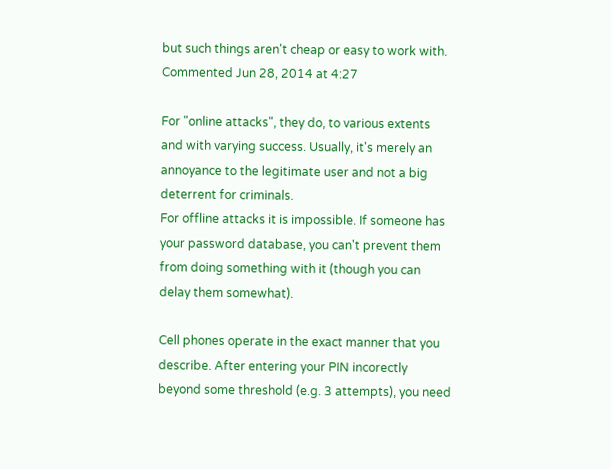but such things aren't cheap or easy to work with. Commented Jun 28, 2014 at 4:27

For "online attacks", they do, to various extents and with varying success. Usually, it's merely an annoyance to the legitimate user and not a big deterrent for criminals.
For offline attacks it is impossible. If someone has your password database, you can't prevent them from doing something with it (though you can delay them somewhat).

Cell phones operate in the exact manner that you describe. After entering your PIN incorectly beyond some threshold (e.g. 3 attempts), you need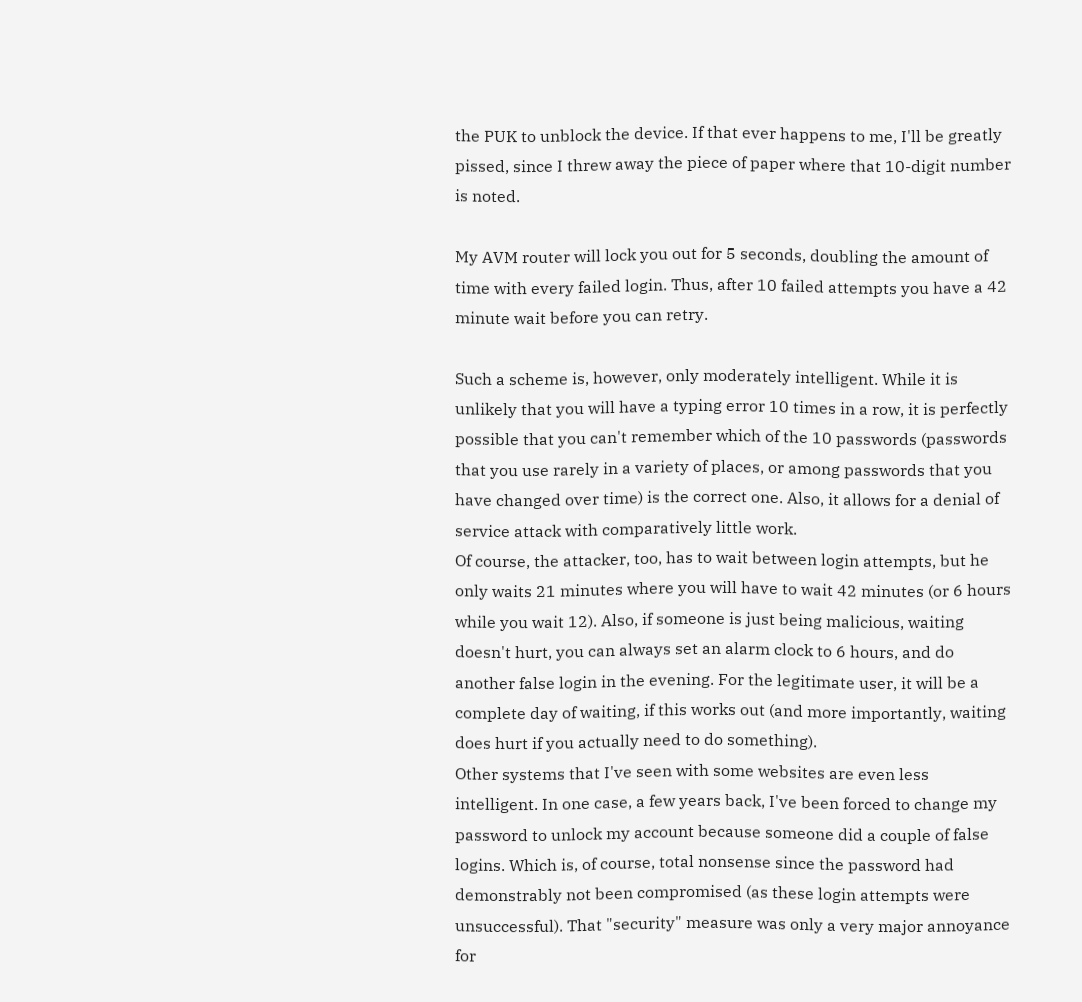the PUK to unblock the device. If that ever happens to me, I'll be greatly pissed, since I threw away the piece of paper where that 10-digit number is noted.

My AVM router will lock you out for 5 seconds, doubling the amount of time with every failed login. Thus, after 10 failed attempts you have a 42 minute wait before you can retry.

Such a scheme is, however, only moderately intelligent. While it is unlikely that you will have a typing error 10 times in a row, it is perfectly possible that you can't remember which of the 10 passwords (passwords that you use rarely in a variety of places, or among passwords that you have changed over time) is the correct one. Also, it allows for a denial of service attack with comparatively little work.
Of course, the attacker, too, has to wait between login attempts, but he only waits 21 minutes where you will have to wait 42 minutes (or 6 hours while you wait 12). Also, if someone is just being malicious, waiting doesn't hurt, you can always set an alarm clock to 6 hours, and do another false login in the evening. For the legitimate user, it will be a complete day of waiting, if this works out (and more importantly, waiting does hurt if you actually need to do something).
Other systems that I've seen with some websites are even less intelligent. In one case, a few years back, I've been forced to change my password to unlock my account because someone did a couple of false logins. Which is, of course, total nonsense since the password had demonstrably not been compromised (as these login attempts were unsuccessful). That "security" measure was only a very major annoyance for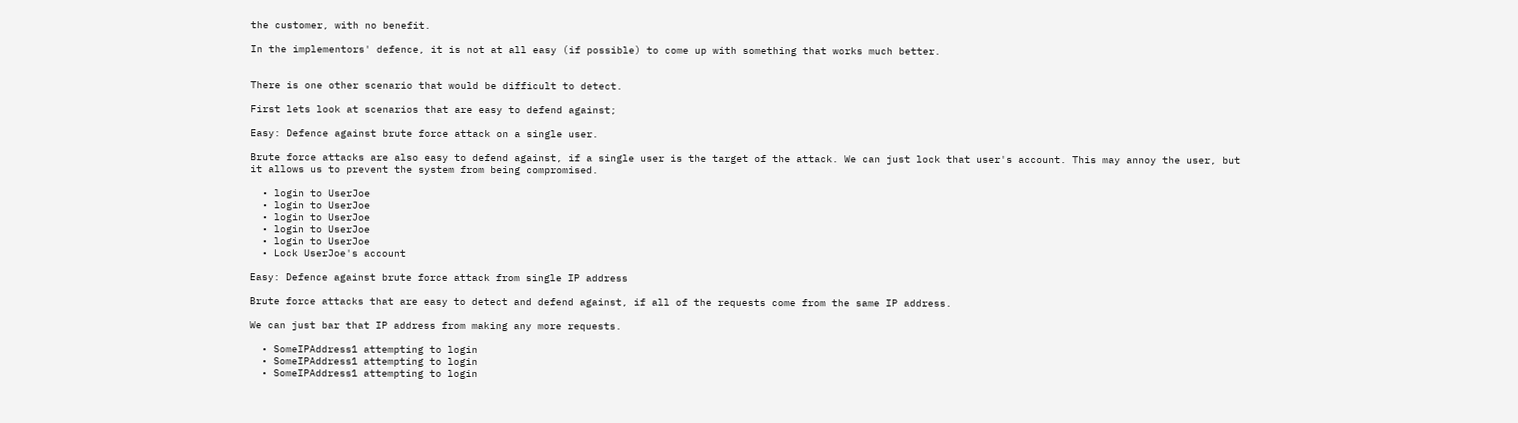the customer, with no benefit.

In the implementors' defence, it is not at all easy (if possible) to come up with something that works much better.


There is one other scenario that would be difficult to detect.

First lets look at scenarios that are easy to defend against;

Easy: Defence against brute force attack on a single user.

Brute force attacks are also easy to defend against, if a single user is the target of the attack. We can just lock that user's account. This may annoy the user, but it allows us to prevent the system from being compromised.

  • login to UserJoe
  • login to UserJoe
  • login to UserJoe
  • login to UserJoe
  • login to UserJoe
  • Lock UserJoe's account

Easy: Defence against brute force attack from single IP address

Brute force attacks that are easy to detect and defend against, if all of the requests come from the same IP address.

We can just bar that IP address from making any more requests.

  • SomeIPAddress1 attempting to login
  • SomeIPAddress1 attempting to login
  • SomeIPAddress1 attempting to login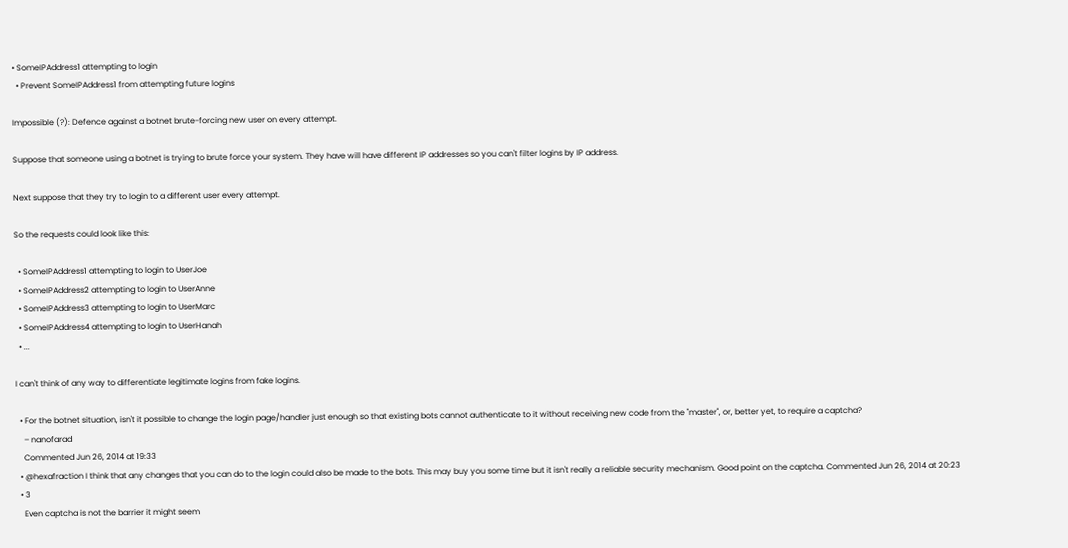• SomeIPAddress1 attempting to login
  • Prevent SomeIPAddress1 from attempting future logins

Impossible (?): Defence against a botnet brute-forcing new user on every attempt.

Suppose that someone using a botnet is trying to brute force your system. They have will have different IP addresses so you can't filter logins by IP address.

Next suppose that they try to login to a different user every attempt.

So the requests could look like this:

  • SomeIPAddress1 attempting to login to UserJoe
  • SomeIPAddress2 attempting to login to UserAnne
  • SomeIPAddress3 attempting to login to UserMarc
  • SomeIPAddress4 attempting to login to UserHanah
  • ...

I can't think of any way to differentiate legitimate logins from fake logins.

  • For the botnet situation, isn't it possible to change the login page/handler just enough so that existing bots cannot authenticate to it without receiving new code from the "master", or, better yet, to require a captcha?
    – nanofarad
    Commented Jun 26, 2014 at 19:33
  • @hexafraction I think that any changes that you can do to the login could also be made to the bots. This may buy you some time but it isn't really a reliable security mechanism. Good point on the captcha. Commented Jun 26, 2014 at 20:23
  • 3
    Even captcha is not the barrier it might seem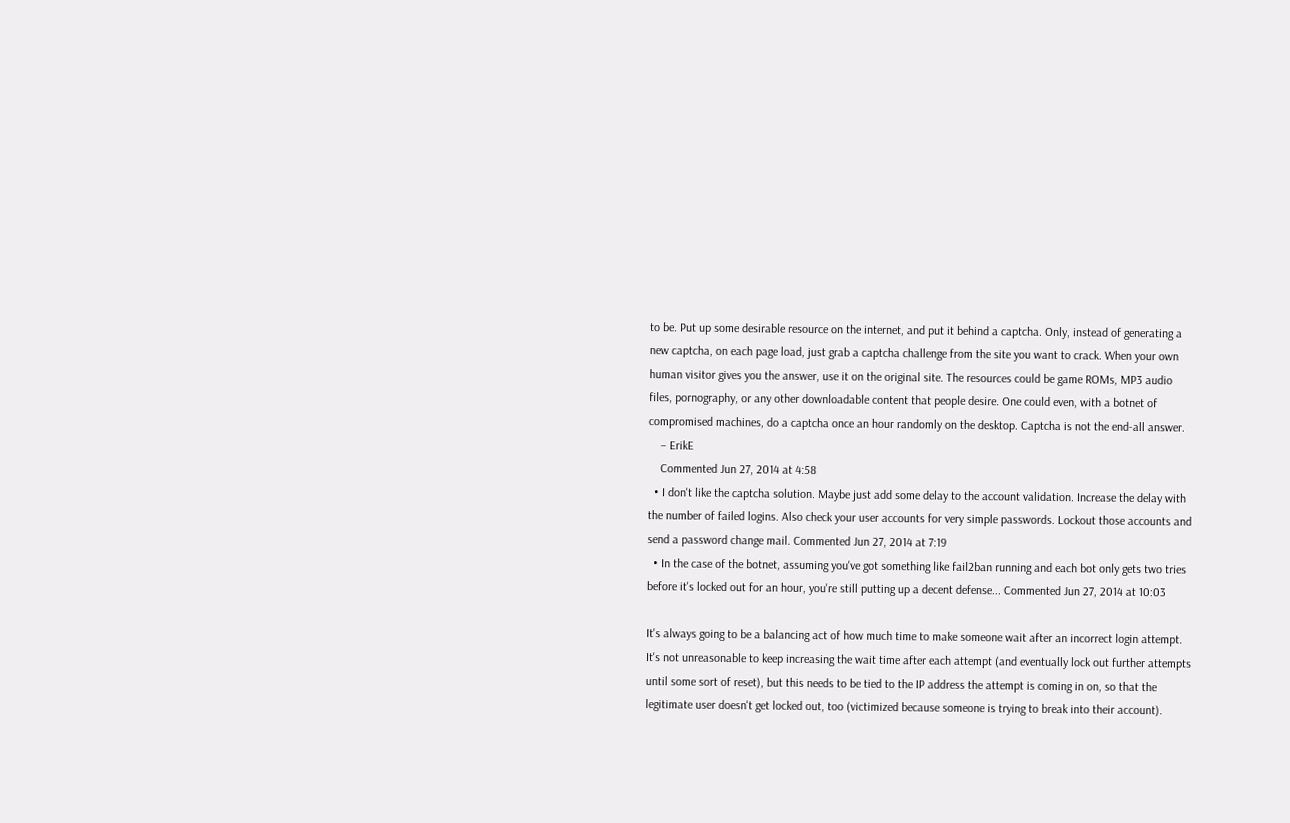to be. Put up some desirable resource on the internet, and put it behind a captcha. Only, instead of generating a new captcha, on each page load, just grab a captcha challenge from the site you want to crack. When your own human visitor gives you the answer, use it on the original site. The resources could be game ROMs, MP3 audio files, pornography, or any other downloadable content that people desire. One could even, with a botnet of compromised machines, do a captcha once an hour randomly on the desktop. Captcha is not the end-all answer.
    – ErikE
    Commented Jun 27, 2014 at 4:58
  • I don't like the captcha solution. Maybe just add some delay to the account validation. Increase the delay with the number of failed logins. Also check your user accounts for very simple passwords. Lockout those accounts and send a password change mail. Commented Jun 27, 2014 at 7:19
  • In the case of the botnet, assuming you've got something like fail2ban running and each bot only gets two tries before it's locked out for an hour, you're still putting up a decent defense... Commented Jun 27, 2014 at 10:03

It's always going to be a balancing act of how much time to make someone wait after an incorrect login attempt. It's not unreasonable to keep increasing the wait time after each attempt (and eventually lock out further attempts until some sort of reset), but this needs to be tied to the IP address the attempt is coming in on, so that the legitimate user doesn't get locked out, too (victimized because someone is trying to break into their account).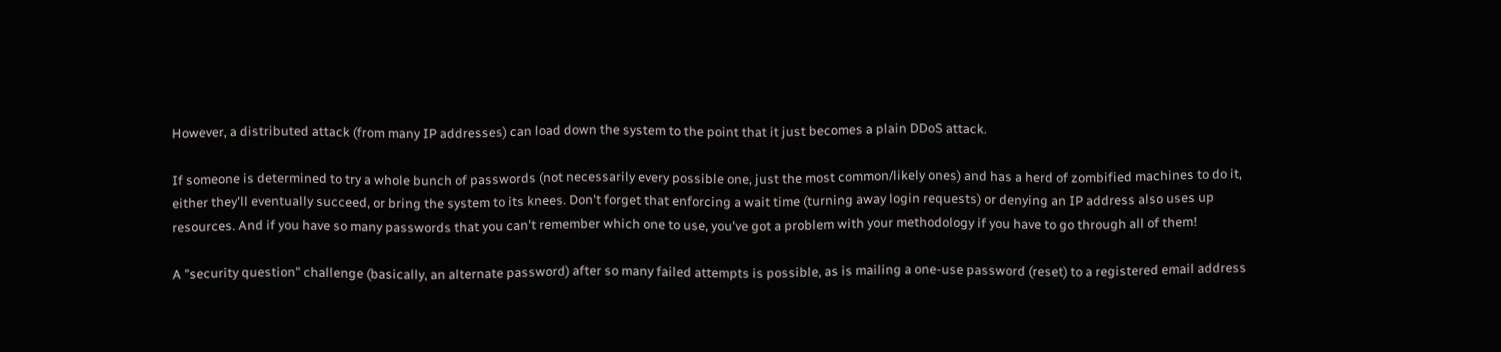However, a distributed attack (from many IP addresses) can load down the system to the point that it just becomes a plain DDoS attack.

If someone is determined to try a whole bunch of passwords (not necessarily every possible one, just the most common/likely ones) and has a herd of zombified machines to do it, either they'll eventually succeed, or bring the system to its knees. Don't forget that enforcing a wait time (turning away login requests) or denying an IP address also uses up resources. And if you have so many passwords that you can't remember which one to use, you've got a problem with your methodology if you have to go through all of them!

A "security question" challenge (basically, an alternate password) after so many failed attempts is possible, as is mailing a one-use password (reset) to a registered email address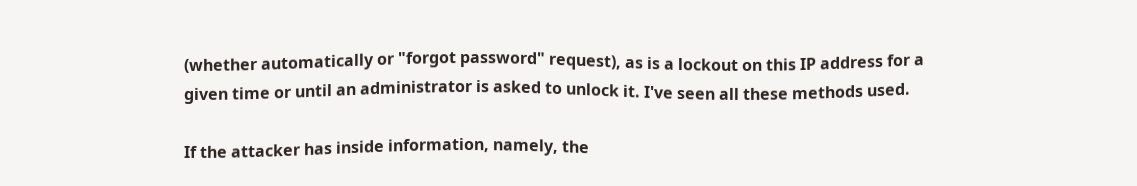(whether automatically or "forgot password" request), as is a lockout on this IP address for a given time or until an administrator is asked to unlock it. I've seen all these methods used.

If the attacker has inside information, namely, the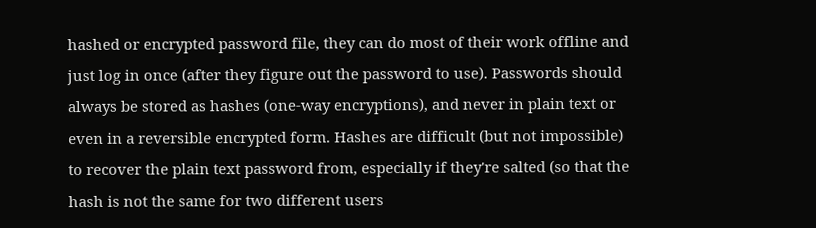hashed or encrypted password file, they can do most of their work offline and just log in once (after they figure out the password to use). Passwords should always be stored as hashes (one-way encryptions), and never in plain text or even in a reversible encrypted form. Hashes are difficult (but not impossible) to recover the plain text password from, especially if they're salted (so that the hash is not the same for two different users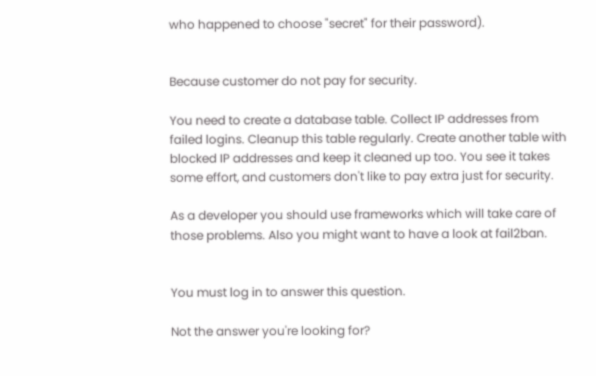who happened to choose "secret" for their password).


Because customer do not pay for security.

You need to create a database table. Collect IP addresses from failed logins. Cleanup this table regularly. Create another table with blocked IP addresses and keep it cleaned up too. You see it takes some effort, and customers don't like to pay extra just for security.

As a developer you should use frameworks which will take care of those problems. Also you might want to have a look at fail2ban.


You must log in to answer this question.

Not the answer you're looking for?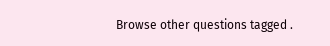Browse other questions tagged .